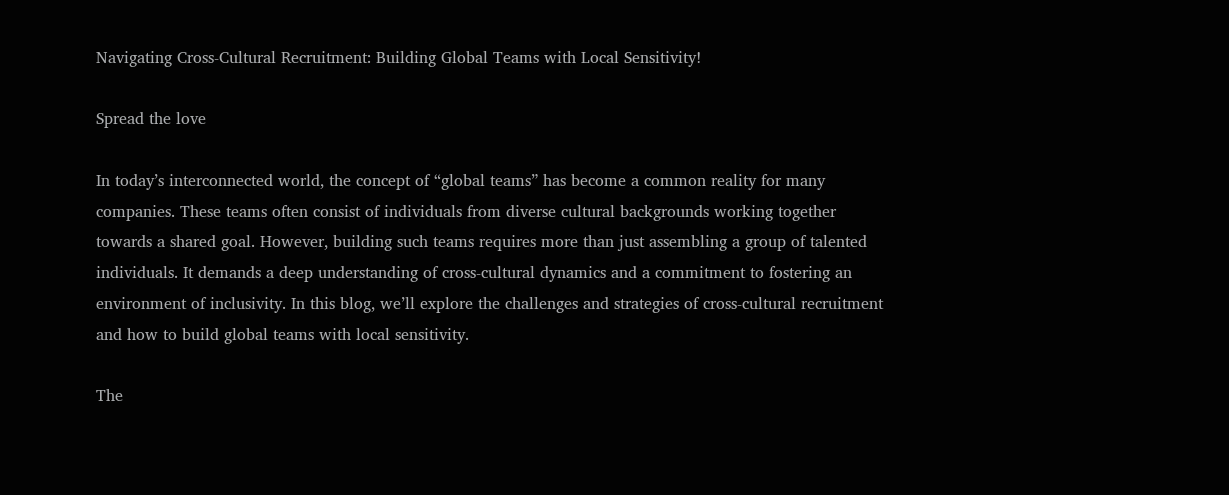Navigating Cross-Cultural Recruitment: Building Global Teams with Local Sensitivity!

Spread the love

In today’s interconnected world, the concept of “global teams” has become a common reality for many companies. These teams often consist of individuals from diverse cultural backgrounds working together towards a shared goal. However, building such teams requires more than just assembling a group of talented individuals. It demands a deep understanding of cross-cultural dynamics and a commitment to fostering an environment of inclusivity. In this blog, we’ll explore the challenges and strategies of cross-cultural recruitment and how to build global teams with local sensitivity.

The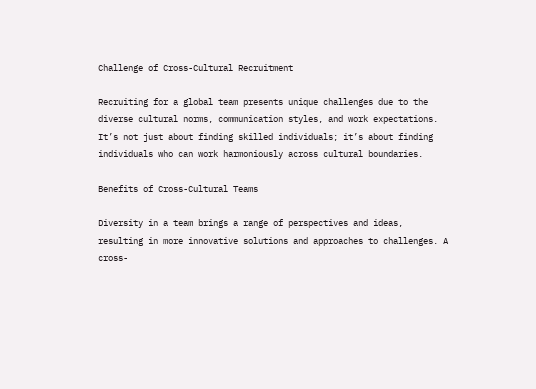Challenge of Cross-Cultural Recruitment

Recruiting for a global team presents unique challenges due to the diverse cultural norms, communication styles, and work expectations. It’s not just about finding skilled individuals; it’s about finding individuals who can work harmoniously across cultural boundaries.

Benefits of Cross-Cultural Teams

Diversity in a team brings a range of perspectives and ideas, resulting in more innovative solutions and approaches to challenges. A cross-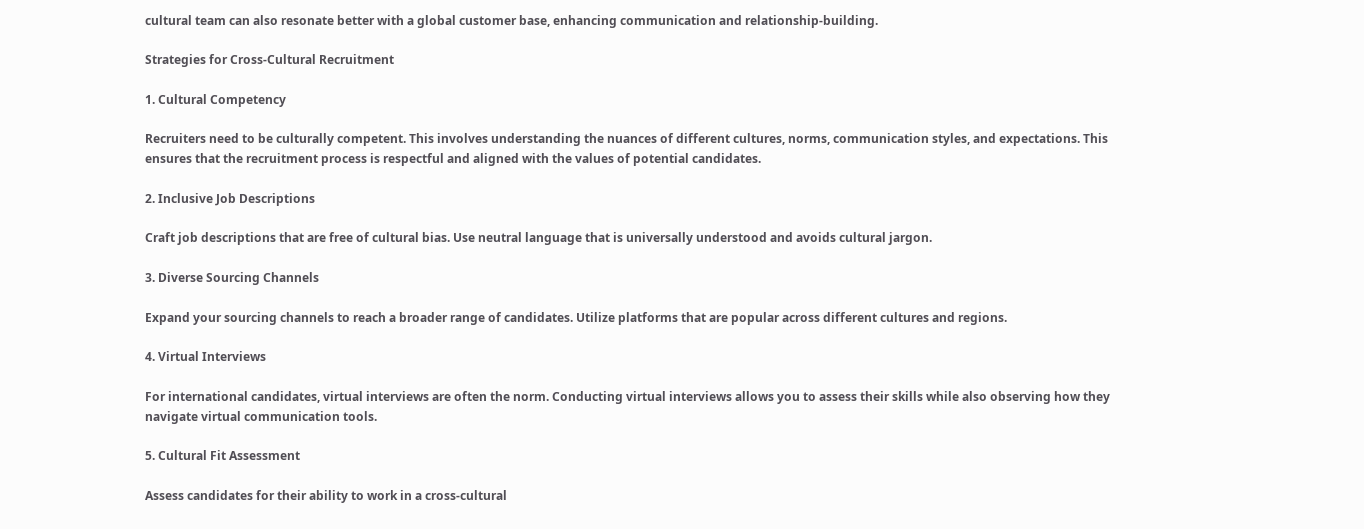cultural team can also resonate better with a global customer base, enhancing communication and relationship-building.

Strategies for Cross-Cultural Recruitment

1. Cultural Competency

Recruiters need to be culturally competent. This involves understanding the nuances of different cultures, norms, communication styles, and expectations. This ensures that the recruitment process is respectful and aligned with the values of potential candidates.

2. Inclusive Job Descriptions

Craft job descriptions that are free of cultural bias. Use neutral language that is universally understood and avoids cultural jargon.

3. Diverse Sourcing Channels

Expand your sourcing channels to reach a broader range of candidates. Utilize platforms that are popular across different cultures and regions.

4. Virtual Interviews

For international candidates, virtual interviews are often the norm. Conducting virtual interviews allows you to assess their skills while also observing how they navigate virtual communication tools.

5. Cultural Fit Assessment

Assess candidates for their ability to work in a cross-cultural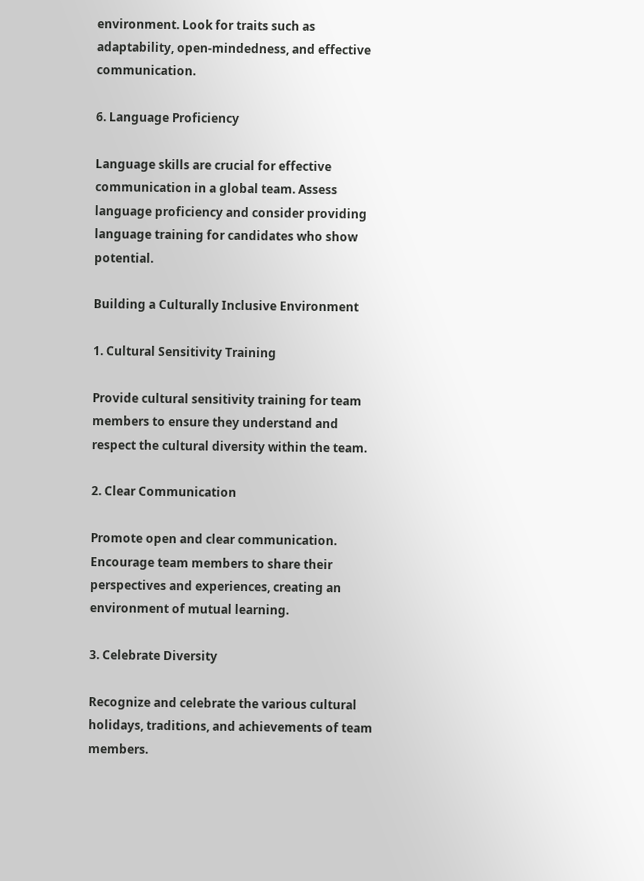environment. Look for traits such as adaptability, open-mindedness, and effective communication.

6. Language Proficiency

Language skills are crucial for effective communication in a global team. Assess language proficiency and consider providing language training for candidates who show potential.

Building a Culturally Inclusive Environment

1. Cultural Sensitivity Training

Provide cultural sensitivity training for team members to ensure they understand and respect the cultural diversity within the team.

2. Clear Communication

Promote open and clear communication. Encourage team members to share their perspectives and experiences, creating an environment of mutual learning.

3. Celebrate Diversity

Recognize and celebrate the various cultural holidays, traditions, and achievements of team members.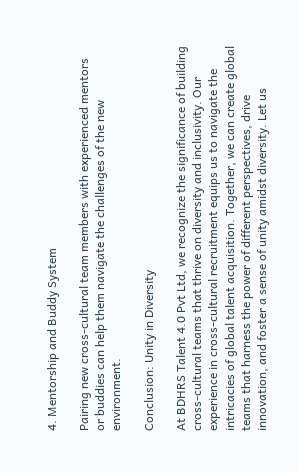4. Mentorship and Buddy System

Pairing new cross-cultural team members with experienced mentors or buddies can help them navigate the challenges of the new environment.

Conclusion: Unity in Diversity

At BDHRS Talent 4.0 Pvt Ltd, we recognize the significance of building cross-cultural teams that thrive on diversity and inclusivity. Our experience in cross-cultural recruitment equips us to navigate the intricacies of global talent acquisition. Together, we can create global teams that harness the power of different perspectives, drive innovation, and foster a sense of unity amidst diversity. Let us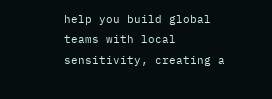help you build global teams with local sensitivity, creating a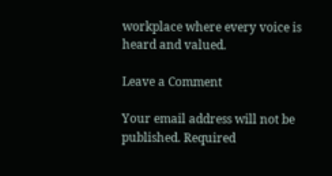workplace where every voice is heard and valued.

Leave a Comment

Your email address will not be published. Required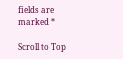fields are marked *

Scroll to Top